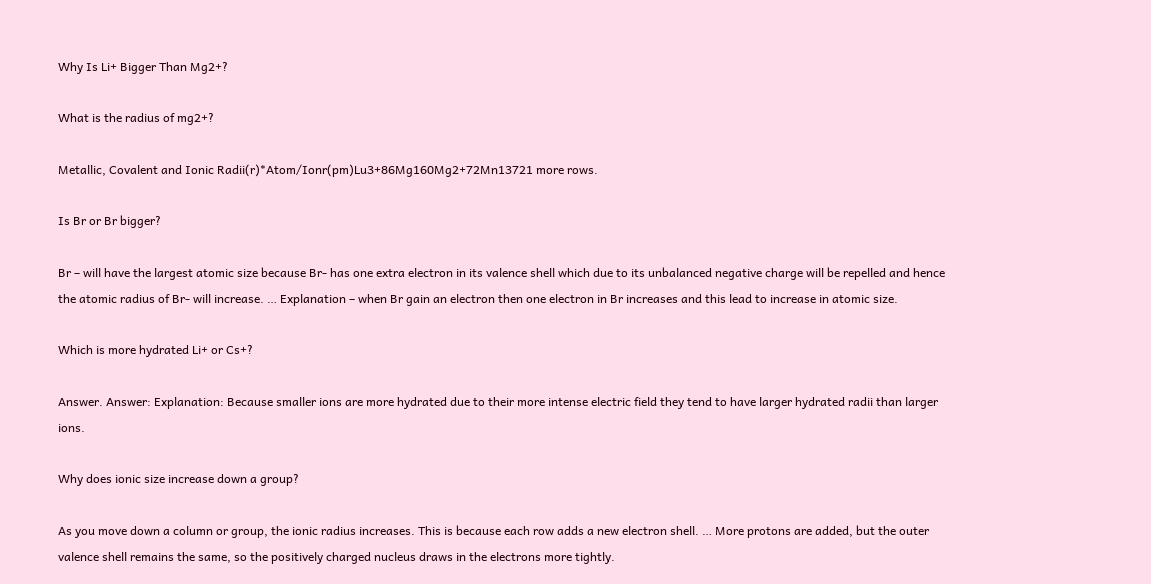Why Is Li+ Bigger Than Mg2+?

What is the radius of mg2+?

Metallic, Covalent and Ionic Radii(r)*Atom/Ionr(pm)Lu3+86Mg160Mg2+72Mn13721 more rows.

Is Br or Br bigger?

Br – will have the largest atomic size because Br- has one extra electron in its valence shell which due to its unbalanced negative charge will be repelled and hence the atomic radius of Br- will increase. … Explanation – when Br gain an electron then one electron in Br increases and this lead to increase in atomic size.

Which is more hydrated Li+ or Cs+?

Answer. Answer: Explanation: Because smaller ions are more hydrated due to their more intense electric field they tend to have larger hydrated radii than larger ions.

Why does ionic size increase down a group?

As you move down a column or group, the ionic radius increases. This is because each row adds a new electron shell. … More protons are added, but the outer valence shell remains the same, so the positively charged nucleus draws in the electrons more tightly.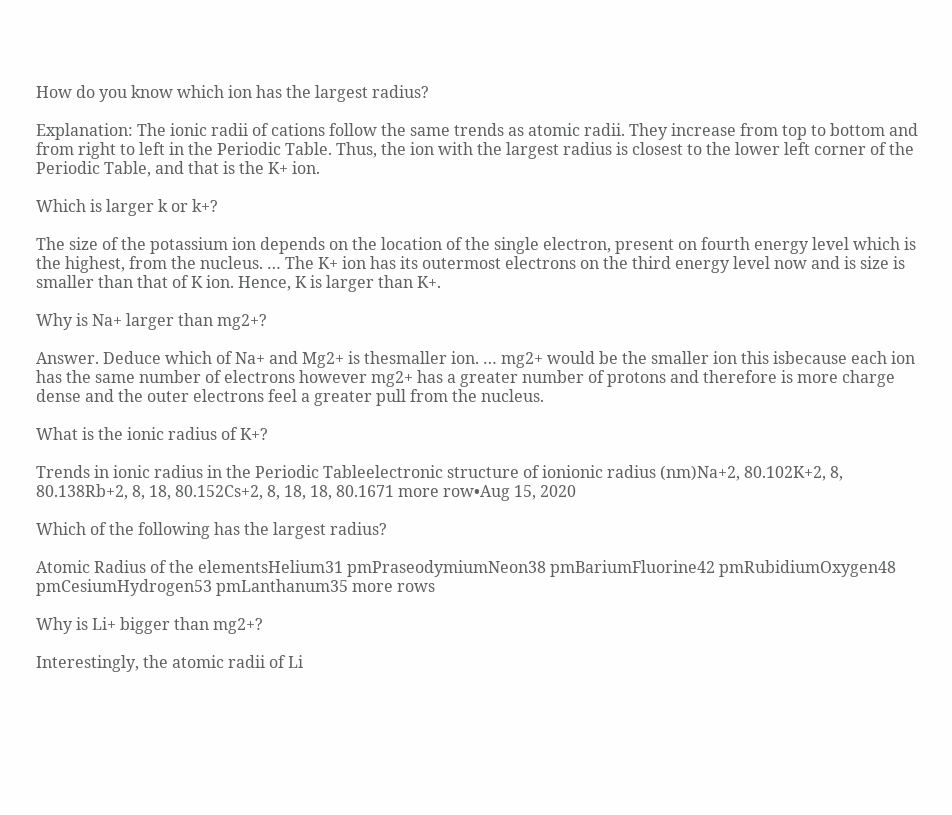How do you know which ion has the largest radius?

Explanation: The ionic radii of cations follow the same trends as atomic radii. They increase from top to bottom and from right to left in the Periodic Table. Thus, the ion with the largest radius is closest to the lower left corner of the Periodic Table, and that is the K+ ion.

Which is larger k or k+?

The size of the potassium ion depends on the location of the single electron, present on fourth energy level which is the highest, from the nucleus. … The K+ ion has its outermost electrons on the third energy level now and is size is smaller than that of K ion. Hence, K is larger than K+.

Why is Na+ larger than mg2+?

Answer. Deduce which of Na+ and Mg2+ is thesmaller ion. … mg2+ would be the smaller ion this isbecause each ion has the same number of electrons however mg2+ has a greater number of protons and therefore is more charge dense and the outer electrons feel a greater pull from the nucleus.

What is the ionic radius of K+?

Trends in ionic radius in the Periodic Tableelectronic structure of ionionic radius (nm)Na+2, 80.102K+2, 8, 80.138Rb+2, 8, 18, 80.152Cs+2, 8, 18, 18, 80.1671 more row•Aug 15, 2020

Which of the following has the largest radius?

Atomic Radius of the elementsHelium31 pmPraseodymiumNeon38 pmBariumFluorine42 pmRubidiumOxygen48 pmCesiumHydrogen53 pmLanthanum35 more rows

Why is Li+ bigger than mg2+?

Interestingly, the atomic radii of Li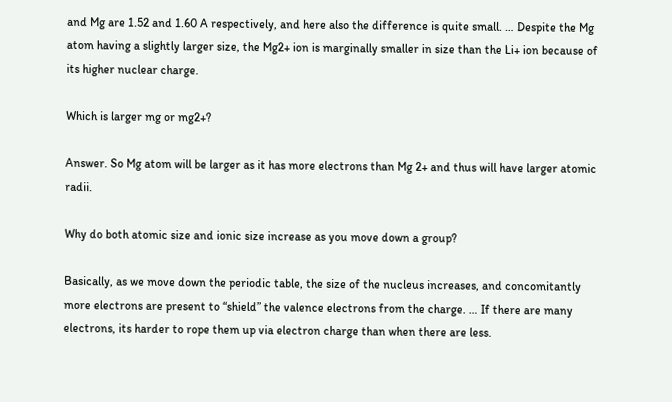and Mg are 1.52 and 1.60 A respectively, and here also the difference is quite small. … Despite the Mg atom having a slightly larger size, the Mg2+ ion is marginally smaller in size than the Li+ ion because of its higher nuclear charge.

Which is larger mg or mg2+?

Answer. So Mg atom will be larger as it has more electrons than Mg 2+ and thus will have larger atomic radii.

Why do both atomic size and ionic size increase as you move down a group?

Basically, as we move down the periodic table, the size of the nucleus increases, and concomitantly more electrons are present to “shield” the valence electrons from the charge. … If there are many electrons, its harder to rope them up via electron charge than when there are less.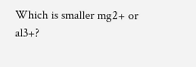Which is smaller mg2+ or al3+?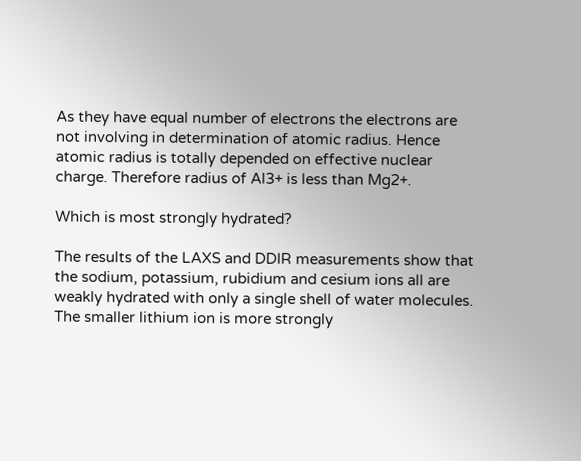As they have equal number of electrons the electrons are not involving in determination of atomic radius. Hence atomic radius is totally depended on effective nuclear charge. Therefore radius of Al3+ is less than Mg2+.

Which is most strongly hydrated?

The results of the LAXS and DDIR measurements show that the sodium, potassium, rubidium and cesium ions all are weakly hydrated with only a single shell of water molecules. The smaller lithium ion is more strongly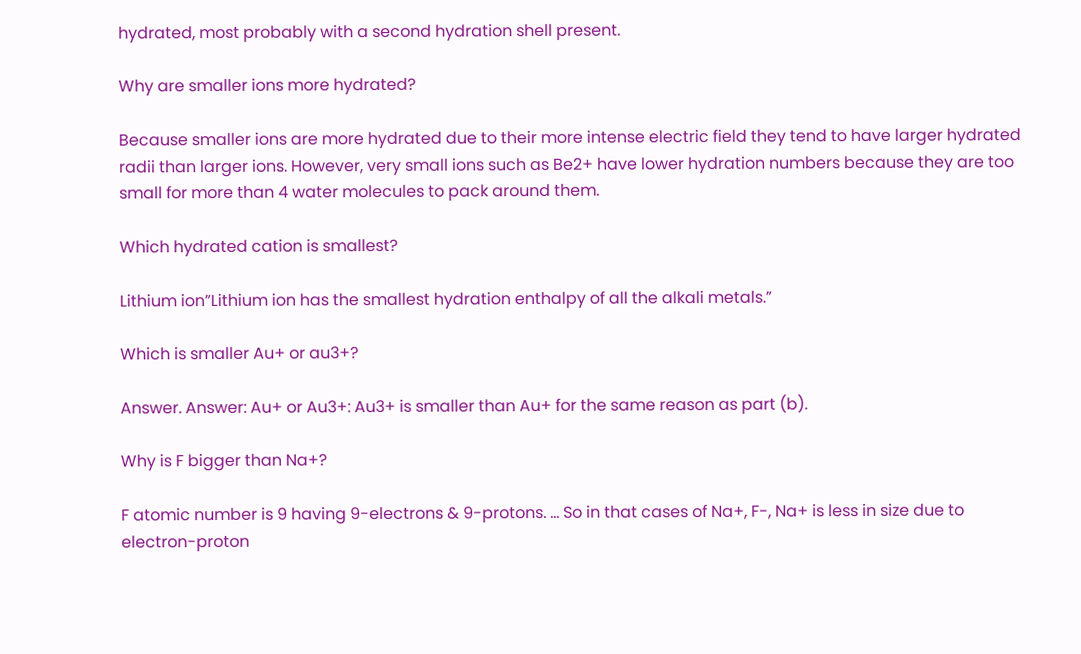hydrated, most probably with a second hydration shell present.

Why are smaller ions more hydrated?

Because smaller ions are more hydrated due to their more intense electric field they tend to have larger hydrated radii than larger ions. However, very small ions such as Be2+ have lower hydration numbers because they are too small for more than 4 water molecules to pack around them.

Which hydrated cation is smallest?

Lithium ion”Lithium ion has the smallest hydration enthalpy of all the alkali metals.”

Which is smaller Au+ or au3+?

Answer. Answer: Au+ or Au3+: Au3+ is smaller than Au+ for the same reason as part (b).

Why is F bigger than Na+?

F atomic number is 9 having 9-electrons & 9-protons. … So in that cases of Na+, F-, Na+ is less in size due to electron-proton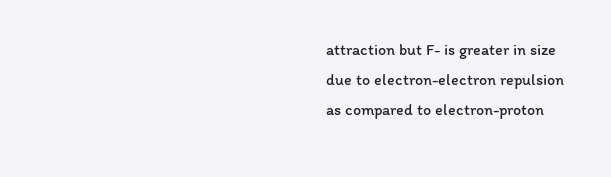attraction but F- is greater in size due to electron-electron repulsion as compared to electron-proton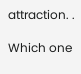attraction. .

Which one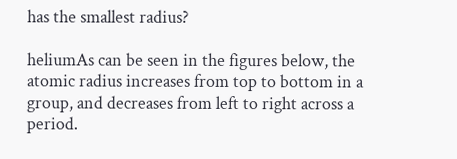has the smallest radius?

heliumAs can be seen in the figures below, the atomic radius increases from top to bottom in a group, and decreases from left to right across a period.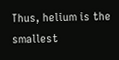Thus, helium is the smallest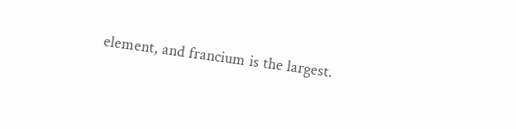element, and francium is the largest.